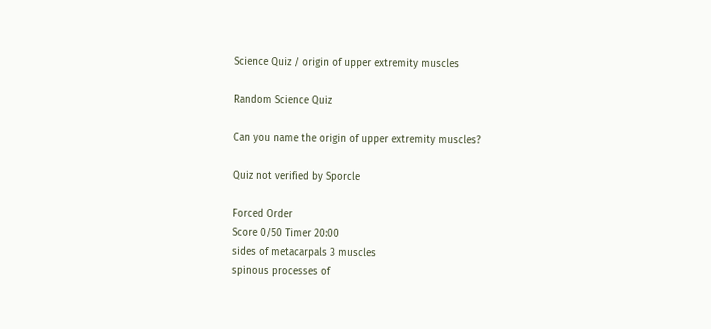Science Quiz / origin of upper extremity muscles

Random Science Quiz

Can you name the origin of upper extremity muscles?

Quiz not verified by Sporcle

Forced Order
Score 0/50 Timer 20:00
sides of metacarpals 3 muscles
spinous processes of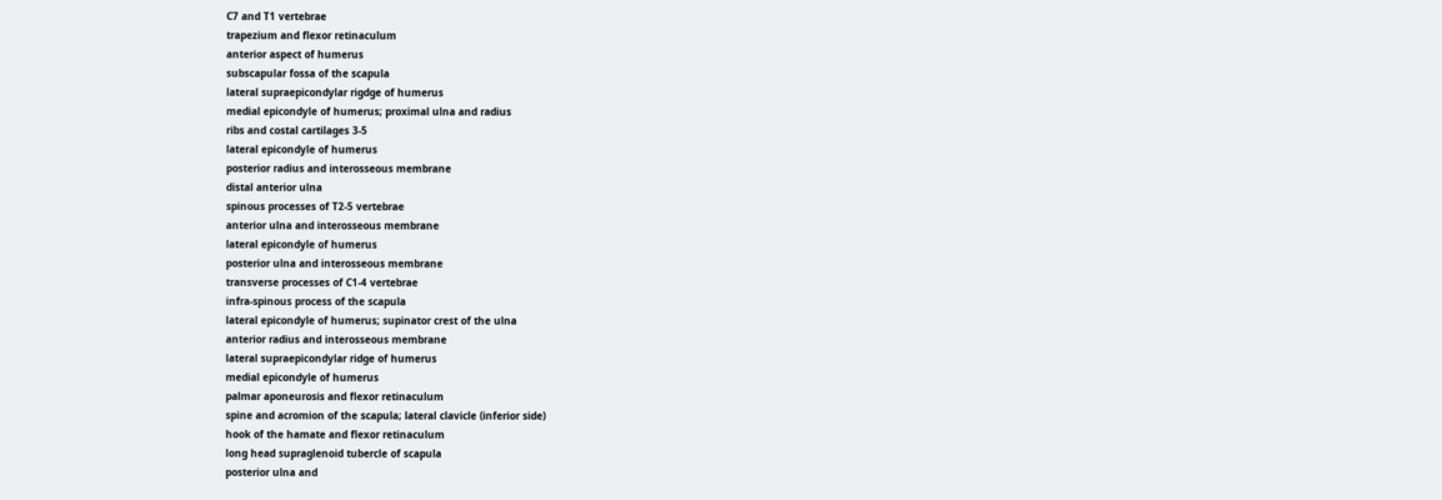C7 and T1 vertebrae
trapezium and flexor retinaculum
anterior aspect of humerus
subscapular fossa of the scapula
lateral supraepicondylar rigdge of humerus
medial epicondyle of humerus; proximal ulna and radius
ribs and costal cartilages 3-5
lateral epicondyle of humerus
posterior radius and interosseous membrane
distal anterior ulna
spinous processes of T2-5 vertebrae
anterior ulna and interosseous membrane
lateral epicondyle of humerus
posterior ulna and interosseous membrane
transverse processes of C1-4 vertebrae
infra-spinous process of the scapula
lateral epicondyle of humerus; supinator crest of the ulna
anterior radius and interosseous membrane
lateral supraepicondylar ridge of humerus
medial epicondyle of humerus
palmar aponeurosis and flexor retinaculum
spine and acromion of the scapula; lateral clavicle (inferior side)
hook of the hamate and flexor retinaculum
long head supraglenoid tubercle of scapula
posterior ulna and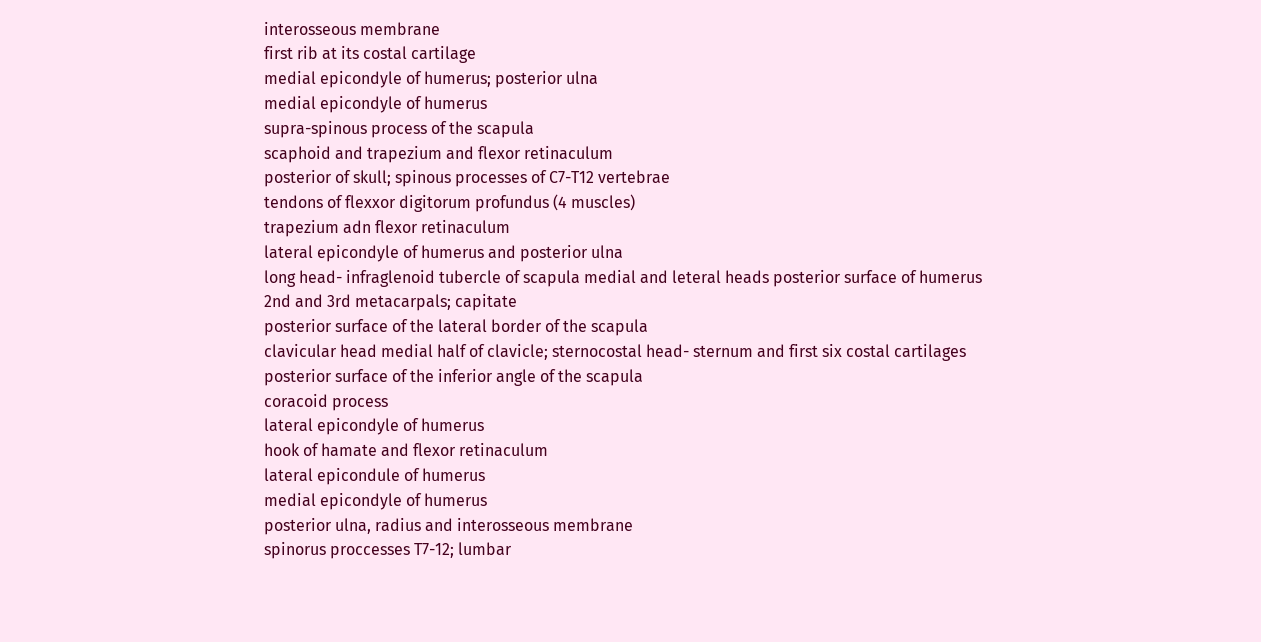interosseous membrane
first rib at its costal cartilage
medial epicondyle of humerus; posterior ulna
medial epicondyle of humerus
supra-spinous process of the scapula
scaphoid and trapezium and flexor retinaculum
posterior of skull; spinous processes of C7-T12 vertebrae
tendons of flexxor digitorum profundus (4 muscles)
trapezium adn flexor retinaculum
lateral epicondyle of humerus and posterior ulna
long head- infraglenoid tubercle of scapula medial and leteral heads posterior surface of humerus
2nd and 3rd metacarpals; capitate
posterior surface of the lateral border of the scapula
clavicular head medial half of clavicle; sternocostal head- sternum and first six costal cartilages
posterior surface of the inferior angle of the scapula
coracoid process
lateral epicondyle of humerus
hook of hamate and flexor retinaculum
lateral epicondule of humerus
medial epicondyle of humerus
posterior ulna, radius and interosseous membrane
spinorus proccesses T7-12; lumbar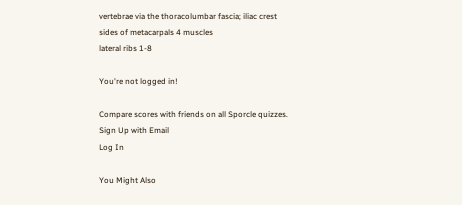vertebrae via the thoracolumbar fascia; iliac crest
sides of metacarpals 4 muscles
lateral ribs 1-8

You're not logged in!

Compare scores with friends on all Sporcle quizzes.
Sign Up with Email
Log In

You Might Also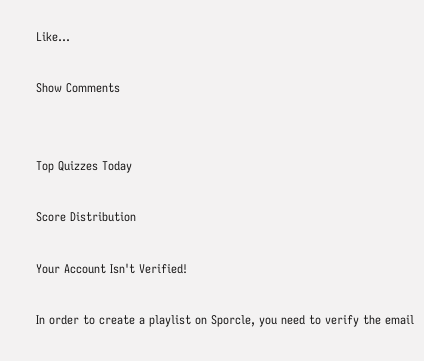Like...

Show Comments


Top Quizzes Today

Score Distribution

Your Account Isn't Verified!

In order to create a playlist on Sporcle, you need to verify the email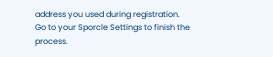address you used during registration. Go to your Sporcle Settings to finish the process.